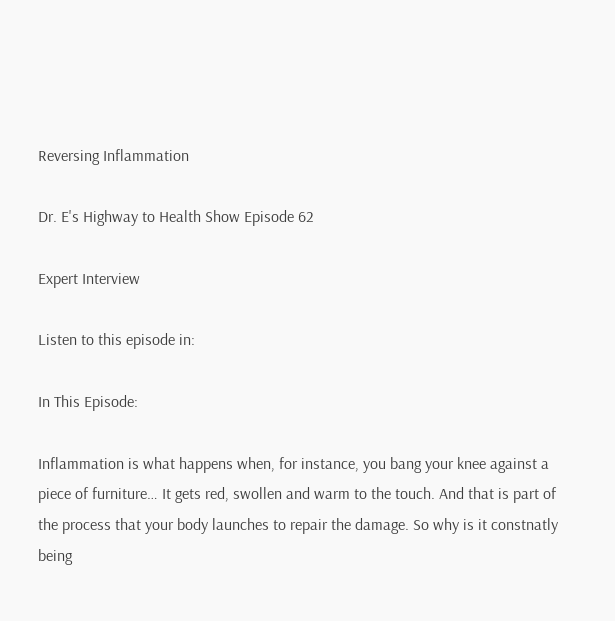Reversing Inflammation

Dr. E's Highway to Health Show Episode 62

Expert Interview

Listen to this episode in:

In This Episode:

Inflammation is what happens when, for instance, you bang your knee against a piece of furniture… It gets red, swollen and warm to the touch. And that is part of the process that your body launches to repair the damage. So why is it constnatly being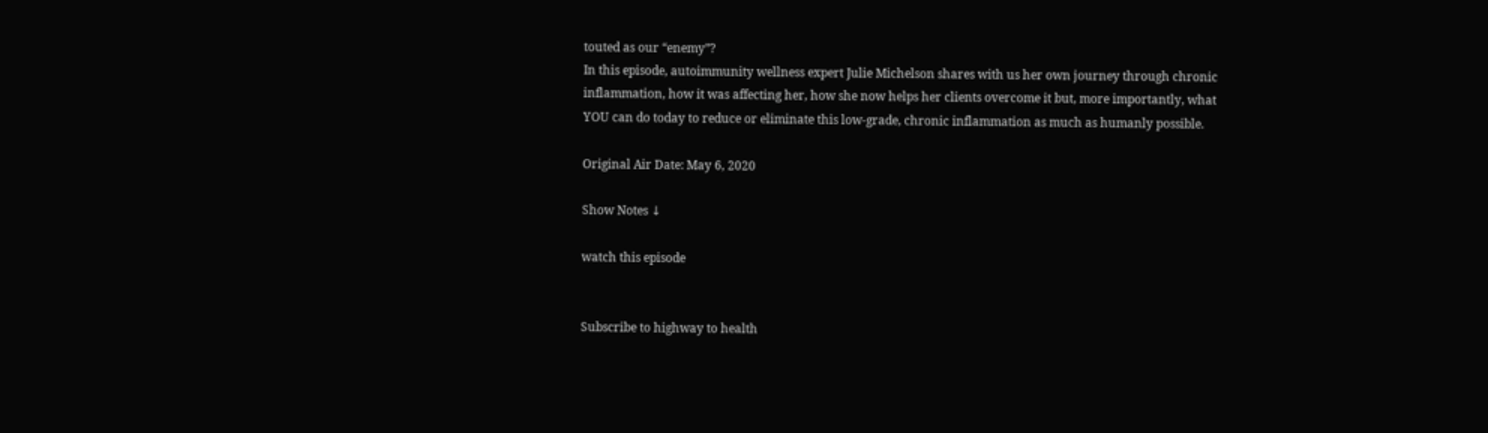touted as our “enemy”?
In this episode, autoimmunity wellness expert Julie Michelson shares with us her own journey through chronic inflammation, how it was affecting her, how she now helps her clients overcome it but, more importantly, what YOU can do today to reduce or eliminate this low-grade, chronic inflammation as much as humanly possible.

Original Air Date: May 6, 2020

Show Notes ↓

watch this episode


Subscribe to highway to health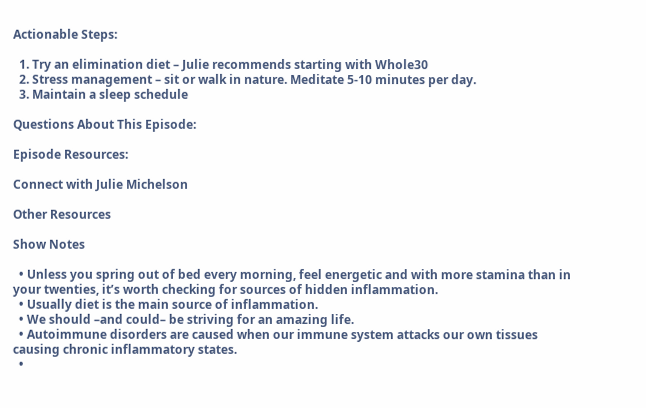Actionable Steps:

  1. Try an elimination diet – Julie recommends starting with Whole30
  2. Stress management – sit or walk in nature. Meditate 5-10 minutes per day.
  3. Maintain a sleep schedule

Questions About This Episode:

Episode Resources:

Connect with Julie Michelson

Other Resources

Show Notes

  • Unless you spring out of bed every morning, feel energetic and with more stamina than in your twenties, it’s worth checking for sources of hidden inflammation.
  • Usually diet is the main source of inflammation.
  • We should –and could– be striving for an amazing life.
  • Autoimmune disorders are caused when our immune system attacks our own tissues causing chronic inflammatory states.
  •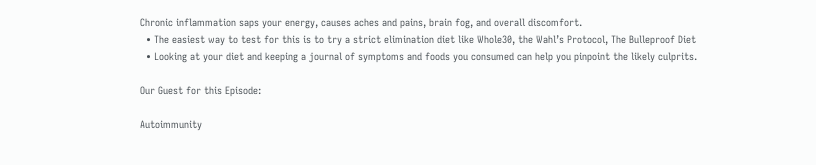Chronic inflammation saps your energy, causes aches and pains, brain fog, and overall discomfort.
  • The easiest way to test for this is to try a strict elimination diet like Whole30, the Wahl’s Protocol, The Bulleproof Diet
  • Looking at your diet and keeping a journal of symptoms and foods you consumed can help you pinpoint the likely culprits.

Our Guest for this Episode:

Autoimmunity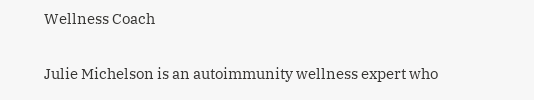Wellness Coach

Julie Michelson is an autoimmunity wellness expert who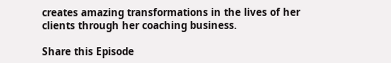creates amazing transformations in the lives of her clients through her coaching business.

Share this Episode